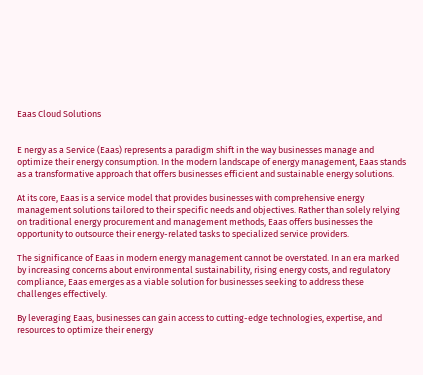Eaas Cloud Solutions


E nergy as a Service (Eaas) represents a paradigm shift in the way businesses manage and optimize their energy consumption. In the modern landscape of energy management, Eaas stands as a transformative approach that offers businesses efficient and sustainable energy solutions.

At its core, Eaas is a service model that provides businesses with comprehensive energy management solutions tailored to their specific needs and objectives. Rather than solely relying on traditional energy procurement and management methods, Eaas offers businesses the opportunity to outsource their energy-related tasks to specialized service providers.

The significance of Eaas in modern energy management cannot be overstated. In an era marked by increasing concerns about environmental sustainability, rising energy costs, and regulatory compliance, Eaas emerges as a viable solution for businesses seeking to address these challenges effectively.

By leveraging Eaas, businesses can gain access to cutting-edge technologies, expertise, and resources to optimize their energy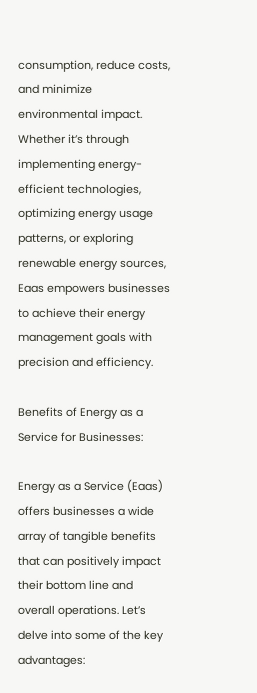consumption, reduce costs, and minimize environmental impact. Whether it’s through implementing energy-efficient technologies, optimizing energy usage patterns, or exploring renewable energy sources, Eaas empowers businesses to achieve their energy management goals with precision and efficiency.

Benefits of Energy as a Service for Businesses:

Energy as a Service (Eaas) offers businesses a wide array of tangible benefits that can positively impact their bottom line and overall operations. Let’s delve into some of the key advantages: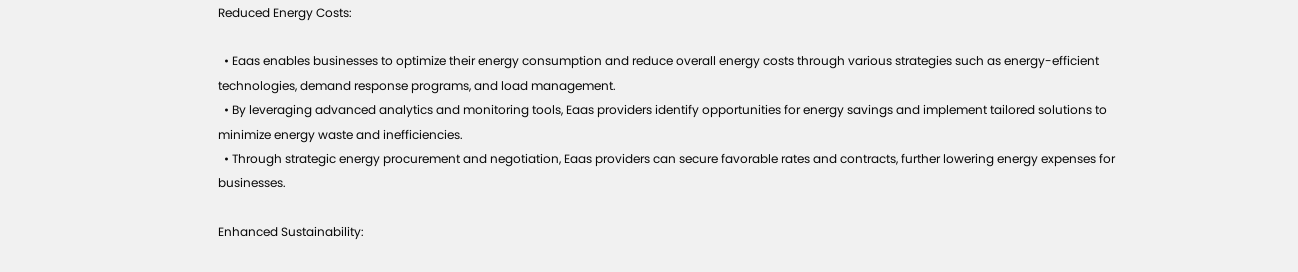Reduced Energy Costs:

  • Eaas enables businesses to optimize their energy consumption and reduce overall energy costs through various strategies such as energy-efficient technologies, demand response programs, and load management.
  • By leveraging advanced analytics and monitoring tools, Eaas providers identify opportunities for energy savings and implement tailored solutions to minimize energy waste and inefficiencies.
  • Through strategic energy procurement and negotiation, Eaas providers can secure favorable rates and contracts, further lowering energy expenses for businesses.

Enhanced Sustainability: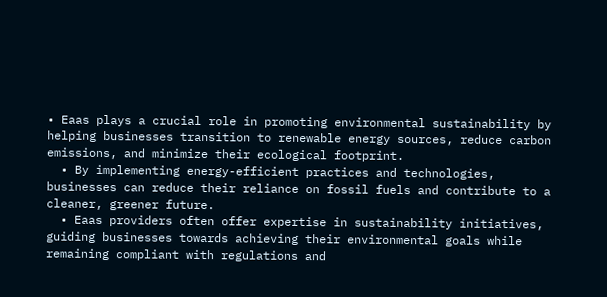• Eaas plays a crucial role in promoting environmental sustainability by helping businesses transition to renewable energy sources, reduce carbon emissions, and minimize their ecological footprint.
  • By implementing energy-efficient practices and technologies, businesses can reduce their reliance on fossil fuels and contribute to a cleaner, greener future.
  • Eaas providers often offer expertise in sustainability initiatives, guiding businesses towards achieving their environmental goals while remaining compliant with regulations and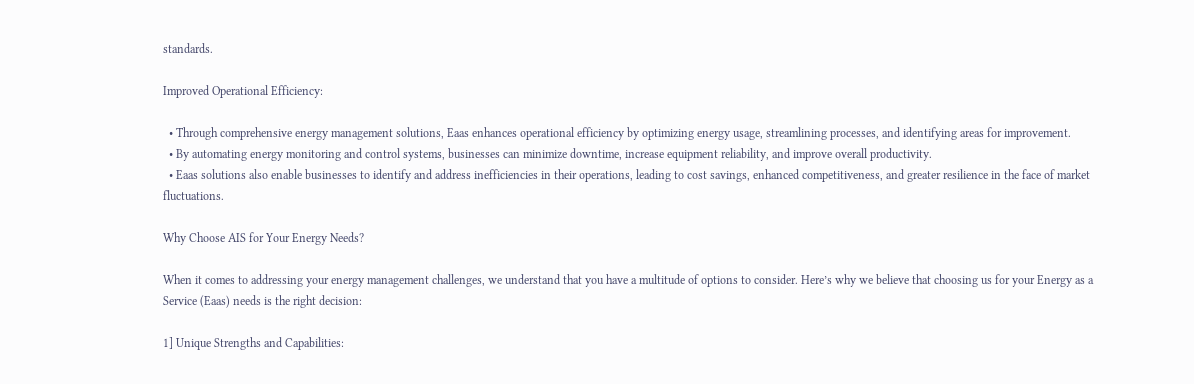standards.

Improved Operational Efficiency:

  • Through comprehensive energy management solutions, Eaas enhances operational efficiency by optimizing energy usage, streamlining processes, and identifying areas for improvement.
  • By automating energy monitoring and control systems, businesses can minimize downtime, increase equipment reliability, and improve overall productivity.
  • Eaas solutions also enable businesses to identify and address inefficiencies in their operations, leading to cost savings, enhanced competitiveness, and greater resilience in the face of market fluctuations.

Why Choose AIS for Your Energy Needs?

When it comes to addressing your energy management challenges, we understand that you have a multitude of options to consider. Here’s why we believe that choosing us for your Energy as a Service (Eaas) needs is the right decision:

1] Unique Strengths and Capabilities: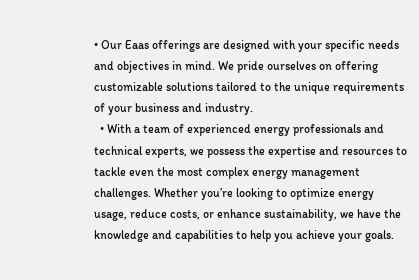• Our Eaas offerings are designed with your specific needs and objectives in mind. We pride ourselves on offering customizable solutions tailored to the unique requirements of your business and industry.
  • With a team of experienced energy professionals and technical experts, we possess the expertise and resources to tackle even the most complex energy management challenges. Whether you’re looking to optimize energy usage, reduce costs, or enhance sustainability, we have the knowledge and capabilities to help you achieve your goals.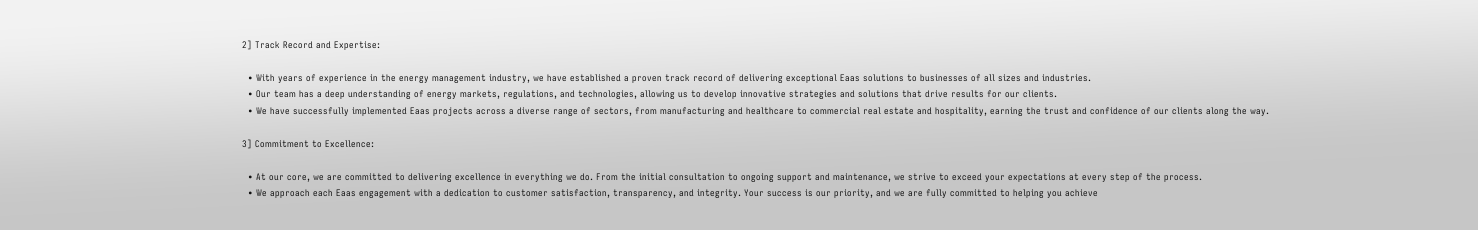2] Track Record and Expertise:

  • With years of experience in the energy management industry, we have established a proven track record of delivering exceptional Eaas solutions to businesses of all sizes and industries.
  • Our team has a deep understanding of energy markets, regulations, and technologies, allowing us to develop innovative strategies and solutions that drive results for our clients.
  • We have successfully implemented Eaas projects across a diverse range of sectors, from manufacturing and healthcare to commercial real estate and hospitality, earning the trust and confidence of our clients along the way.

3] Commitment to Excellence:

  • At our core, we are committed to delivering excellence in everything we do. From the initial consultation to ongoing support and maintenance, we strive to exceed your expectations at every step of the process.
  • We approach each Eaas engagement with a dedication to customer satisfaction, transparency, and integrity. Your success is our priority, and we are fully committed to helping you achieve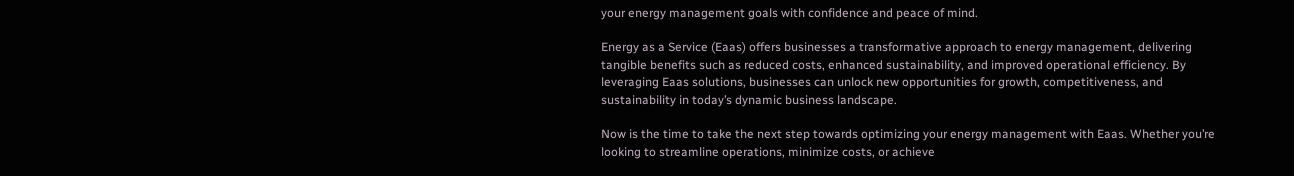your energy management goals with confidence and peace of mind.

Energy as a Service (Eaas) offers businesses a transformative approach to energy management, delivering tangible benefits such as reduced costs, enhanced sustainability, and improved operational efficiency. By leveraging Eaas solutions, businesses can unlock new opportunities for growth, competitiveness, and sustainability in today’s dynamic business landscape.

Now is the time to take the next step towards optimizing your energy management with Eaas. Whether you’re looking to streamline operations, minimize costs, or achieve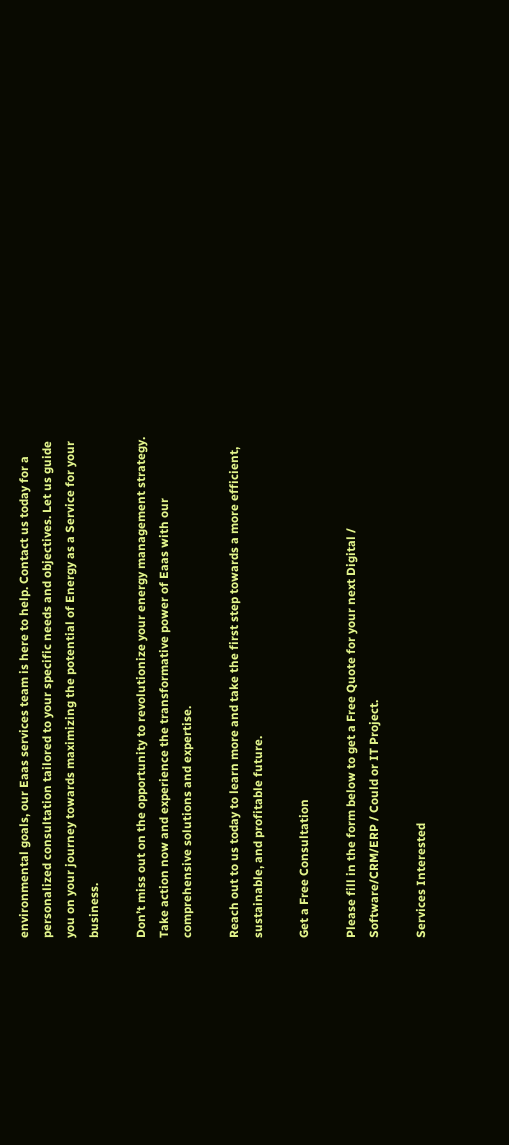environmental goals, our Eaas services team is here to help. Contact us today for a personalized consultation tailored to your specific needs and objectives. Let us guide you on your journey towards maximizing the potential of Energy as a Service for your business.

Don’t miss out on the opportunity to revolutionize your energy management strategy. Take action now and experience the transformative power of Eaas with our comprehensive solutions and expertise.

Reach out to us today to learn more and take the first step towards a more efficient, sustainable, and profitable future.

Get a Free Consultation

Please fill in the form below to get a Free Quote for your next Digital / Software/CRM/ERP / Could or IT Project.

Services Interested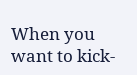When you want to kick-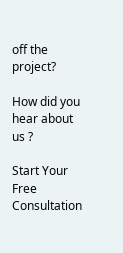off the project?

How did you hear about us ?

Start Your Free Consultation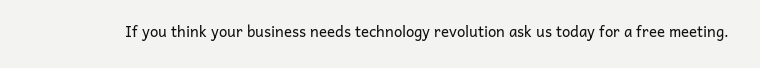If you think your business needs technology revolution ask us today for a free meeting.